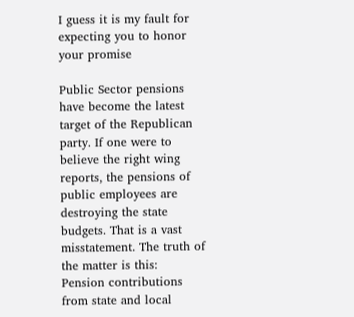I guess it is my fault for expecting you to honor your promise

Public Sector pensions have become the latest target of the Republican party. If one were to believe the right wing reports, the pensions of public employees are destroying the state budgets. That is a vast misstatement. The truth of the matter is this:
Pension contributions from state and local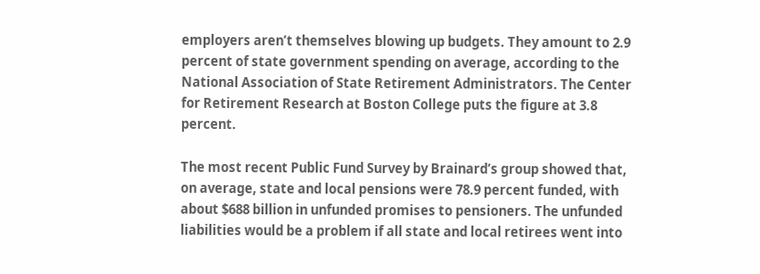employers aren’t themselves blowing up budgets. They amount to 2.9 percent of state government spending on average, according to the National Association of State Retirement Administrators. The Center for Retirement Research at Boston College puts the figure at 3.8 percent.

The most recent Public Fund Survey by Brainard’s group showed that, on average, state and local pensions were 78.9 percent funded, with about $688 billion in unfunded promises to pensioners. The unfunded liabilities would be a problem if all state and local retirees went into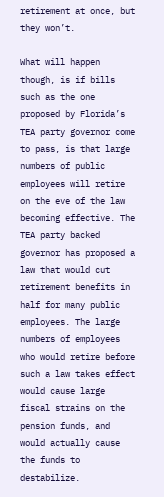retirement at once, but they won’t.

What will happen though, is if bills such as the one proposed by Florida’s TEA party governor come to pass, is that large numbers of public employees will retire on the eve of the law becoming effective. The TEA party backed governor has proposed a law that would cut retirement benefits in half for many public employees. The large numbers of employees who would retire before such a law takes effect would cause large fiscal strains on the pension funds, and would actually cause the funds to destabilize.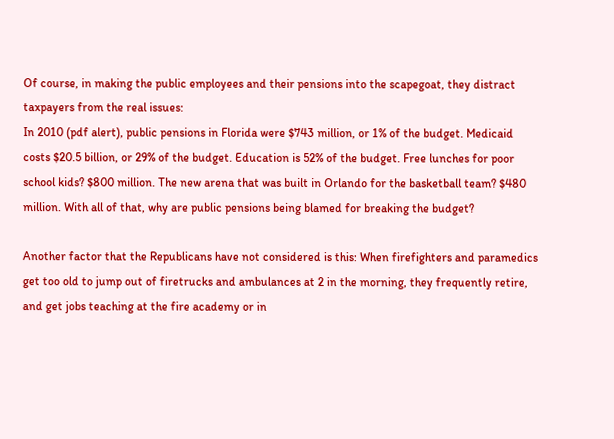Of course, in making the public employees and their pensions into the scapegoat, they distract taxpayers from the real issues:
In 2010 (pdf alert), public pensions in Florida were $743 million, or 1% of the budget. Medicaid costs $20.5 billion, or 29% of the budget. Education is 52% of the budget. Free lunches for poor school kids? $800 million. The new arena that was built in Orlando for the basketball team? $480 million. With all of that, why are public pensions being blamed for breaking the budget?

Another factor that the Republicans have not considered is this: When firefighters and paramedics get too old to jump out of firetrucks and ambulances at 2 in the morning, they frequently retire, and get jobs teaching at the fire academy or in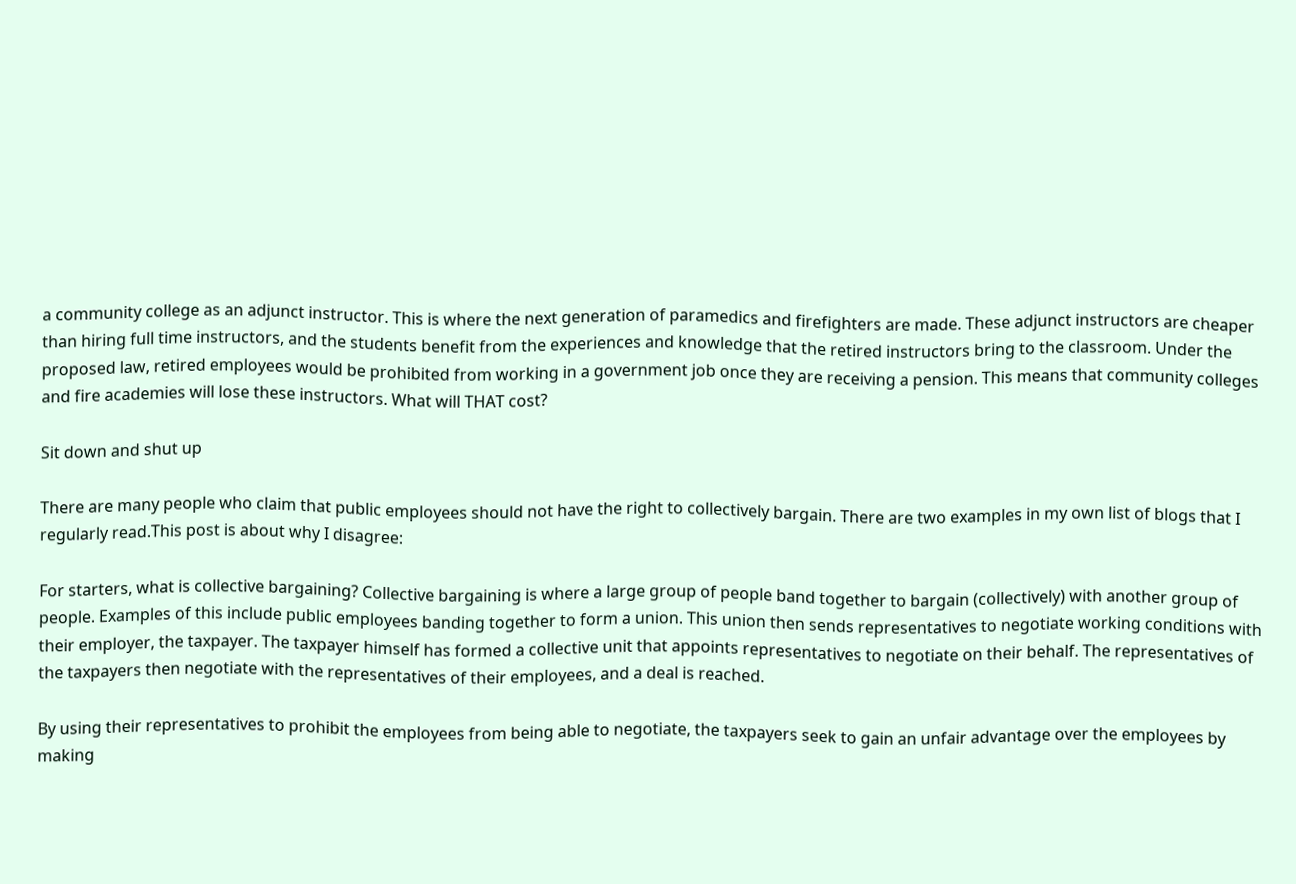a community college as an adjunct instructor. This is where the next generation of paramedics and firefighters are made. These adjunct instructors are cheaper than hiring full time instructors, and the students benefit from the experiences and knowledge that the retired instructors bring to the classroom. Under the proposed law, retired employees would be prohibited from working in a government job once they are receiving a pension. This means that community colleges and fire academies will lose these instructors. What will THAT cost?

Sit down and shut up

There are many people who claim that public employees should not have the right to collectively bargain. There are two examples in my own list of blogs that I regularly read.This post is about why I disagree:

For starters, what is collective bargaining? Collective bargaining is where a large group of people band together to bargain (collectively) with another group of people. Examples of this include public employees banding together to form a union. This union then sends representatives to negotiate working conditions with their employer, the taxpayer. The taxpayer himself has formed a collective unit that appoints representatives to negotiate on their behalf. The representatives of the taxpayers then negotiate with the representatives of their employees, and a deal is reached.

By using their representatives to prohibit the employees from being able to negotiate, the taxpayers seek to gain an unfair advantage over the employees by making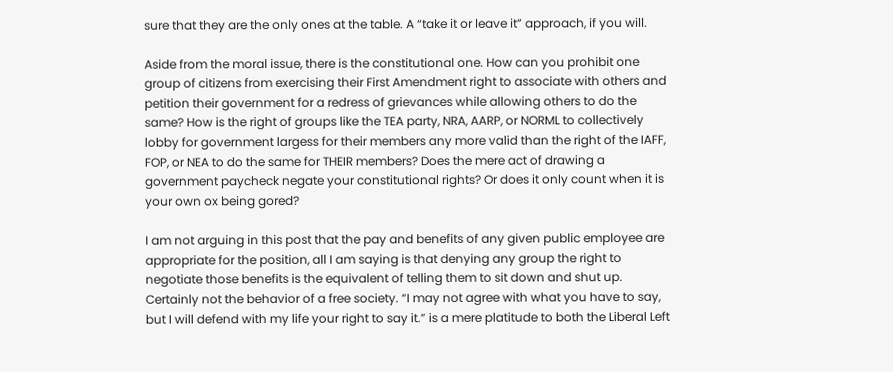sure that they are the only ones at the table. A “take it or leave it” approach, if you will.

Aside from the moral issue, there is the constitutional one. How can you prohibit one group of citizens from exercising their First Amendment right to associate with others and petition their government for a redress of grievances while allowing others to do the same? How is the right of groups like the TEA party, NRA, AARP, or NORML to collectively lobby for government largess for their members any more valid than the right of the IAFF, FOP, or NEA to do the same for THEIR members? Does the mere act of drawing a government paycheck negate your constitutional rights? Or does it only count when it is your own ox being gored?

I am not arguing in this post that the pay and benefits of any given public employee are appropriate for the position, all I am saying is that denying any group the right to negotiate those benefits is the equivalent of telling them to sit down and shut up. Certainly not the behavior of a free society. “I may not agree with what you have to say, but I will defend with my life your right to say it.” is a mere platitude to both the Liberal Left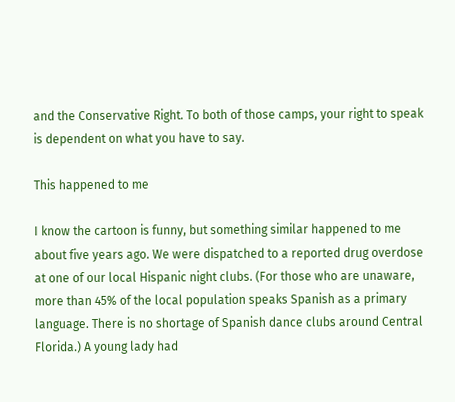and the Conservative Right. To both of those camps, your right to speak is dependent on what you have to say.

This happened to me

I know the cartoon is funny, but something similar happened to me about five years ago. We were dispatched to a reported drug overdose at one of our local Hispanic night clubs. (For those who are unaware, more than 45% of the local population speaks Spanish as a primary language. There is no shortage of Spanish dance clubs around Central Florida.) A young lady had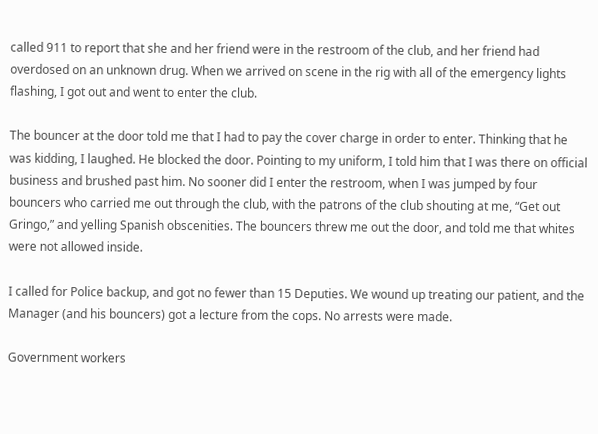called 911 to report that she and her friend were in the restroom of the club, and her friend had overdosed on an unknown drug. When we arrived on scene in the rig with all of the emergency lights flashing, I got out and went to enter the club.

The bouncer at the door told me that I had to pay the cover charge in order to enter. Thinking that he was kidding, I laughed. He blocked the door. Pointing to my uniform, I told him that I was there on official business and brushed past him. No sooner did I enter the restroom, when I was jumped by four bouncers who carried me out through the club, with the patrons of the club shouting at me, “Get out Gringo,” and yelling Spanish obscenities. The bouncers threw me out the door, and told me that whites were not allowed inside.

I called for Police backup, and got no fewer than 15 Deputies. We wound up treating our patient, and the Manager (and his bouncers) got a lecture from the cops. No arrests were made.

Government workers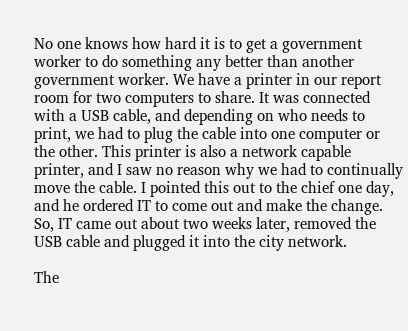No one knows how hard it is to get a government worker to do something any better than another government worker. We have a printer in our report room for two computers to share. It was connected with a USB cable, and depending on who needs to print, we had to plug the cable into one computer or the other. This printer is also a network capable printer, and I saw no reason why we had to continually move the cable. I pointed this out to the chief one day, and he ordered IT to come out and make the change. So, IT came out about two weeks later, removed the USB cable and plugged it into the city network.

The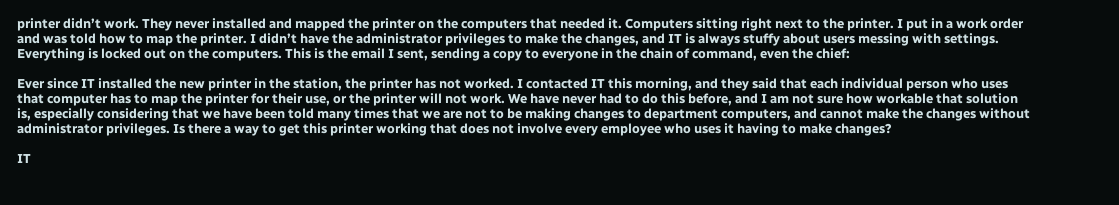printer didn’t work. They never installed and mapped the printer on the computers that needed it. Computers sitting right next to the printer. I put in a work order and was told how to map the printer. I didn’t have the administrator privileges to make the changes, and IT is always stuffy about users messing with settings. Everything is locked out on the computers. This is the email I sent, sending a copy to everyone in the chain of command, even the chief:

Ever since IT installed the new printer in the station, the printer has not worked. I contacted IT this morning, and they said that each individual person who uses that computer has to map the printer for their use, or the printer will not work. We have never had to do this before, and I am not sure how workable that solution is, especially considering that we have been told many times that we are not to be making changes to department computers, and cannot make the changes without administrator privileges. Is there a way to get this printer working that does not involve every employee who uses it having to make changes?

IT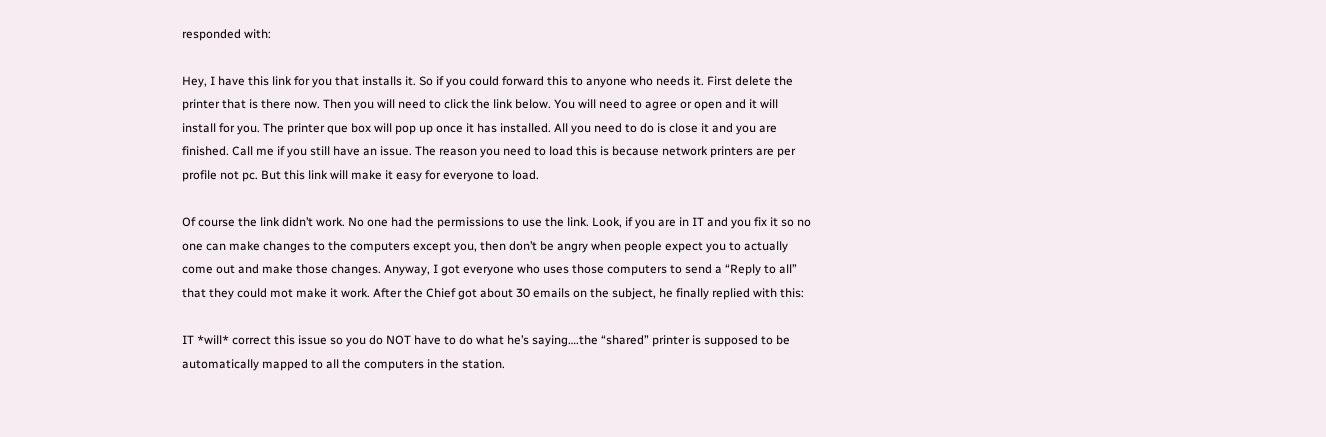responded with:

Hey, I have this link for you that installs it. So if you could forward this to anyone who needs it. First delete the printer that is there now. Then you will need to click the link below. You will need to agree or open and it will install for you. The printer que box will pop up once it has installed. All you need to do is close it and you are finished. Call me if you still have an issue. The reason you need to load this is because network printers are per profile not pc. But this link will make it easy for everyone to load.

Of course the link didn’t work. No one had the permissions to use the link. Look, if you are in IT and you fix it so no one can make changes to the computers except you, then don’t be angry when people expect you to actually come out and make those changes. Anyway, I got everyone who uses those computers to send a “Reply to all” that they could mot make it work. After the Chief got about 30 emails on the subject, he finally replied with this:

IT *will* correct this issue so you do NOT have to do what he’s saying….the “shared” printer is supposed to be automatically mapped to all the computers in the station.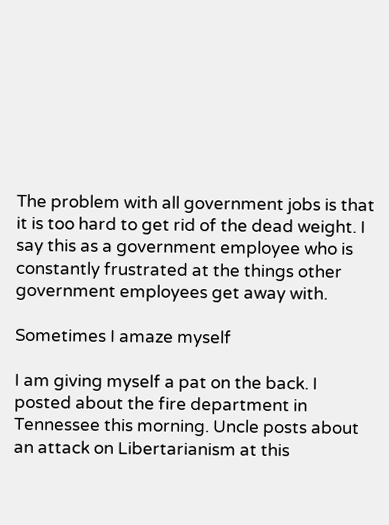The problem with all government jobs is that it is too hard to get rid of the dead weight. I say this as a government employee who is constantly frustrated at the things other government employees get away with.

Sometimes I amaze myself

I am giving myself a pat on the back. I posted about the fire department in Tennessee this morning. Uncle posts about an attack on Libertarianism at this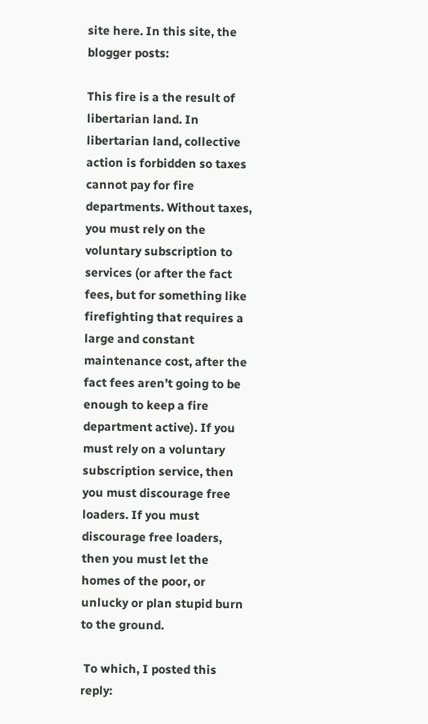site here. In this site, the blogger posts:

This fire is a the result of libertarian land. In libertarian land, collective action is forbidden so taxes cannot pay for fire departments. Without taxes, you must rely on the voluntary subscription to services (or after the fact fees, but for something like firefighting that requires a large and constant maintenance cost, after the fact fees aren’t going to be enough to keep a fire department active). If you must rely on a voluntary subscription service, then you must discourage free loaders. If you must discourage free loaders, then you must let the homes of the poor, or unlucky or plan stupid burn to the ground.

 To which, I posted this reply: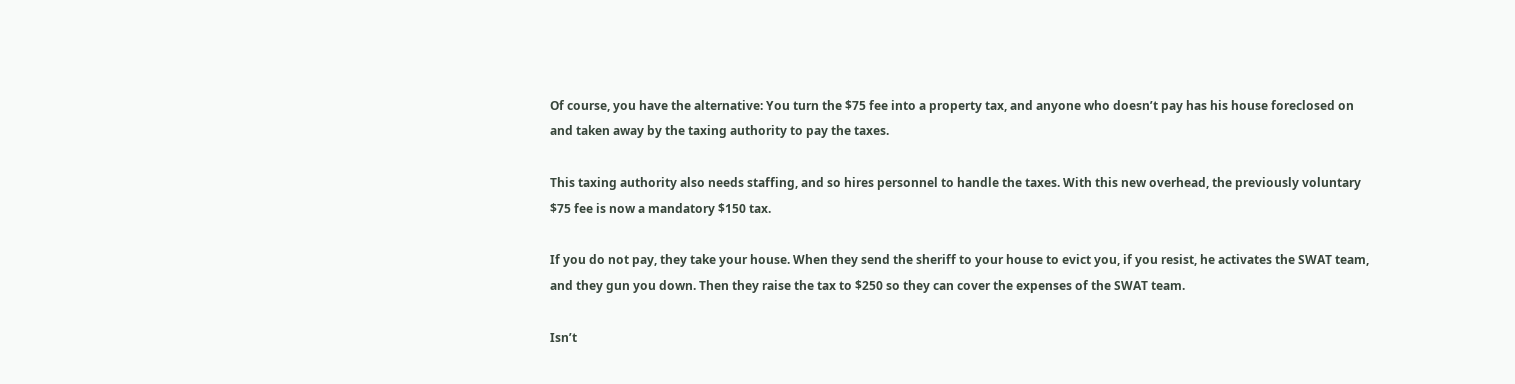Of course, you have the alternative: You turn the $75 fee into a property tax, and anyone who doesn’t pay has his house foreclosed on and taken away by the taxing authority to pay the taxes.

This taxing authority also needs staffing, and so hires personnel to handle the taxes. With this new overhead, the previously voluntary $75 fee is now a mandatory $150 tax.

If you do not pay, they take your house. When they send the sheriff to your house to evict you, if you resist, he activates the SWAT team, and they gun you down. Then they raise the tax to $250 so they can cover the expenses of the SWAT team.

Isn’t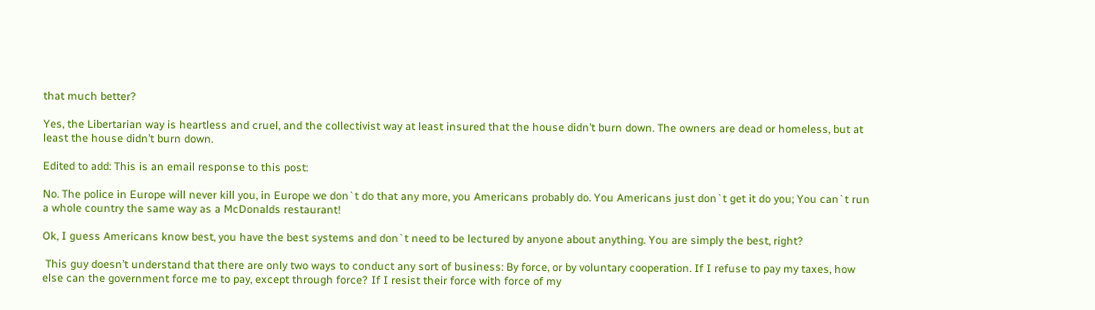that much better?

Yes, the Libertarian way is heartless and cruel, and the collectivist way at least insured that the house didn’t burn down. The owners are dead or homeless, but at least the house didn’t burn down.

Edited to add: This is an email response to this post:

No. The police in Europe will never kill you, in Europe we don`t do that any more, you Americans probably do. You Americans just don`t get it do you; You can`t run a whole country the same way as a McDonalds restaurant!

Ok, I guess Americans know best, you have the best systems and don`t need to be lectured by anyone about anything. You are simply the best, right?

 This guy doesn’t understand that there are only two ways to conduct any sort of business: By force, or by voluntary cooperation. If I refuse to pay my taxes, how else can the government force me to pay, except through force? If I resist their force with force of my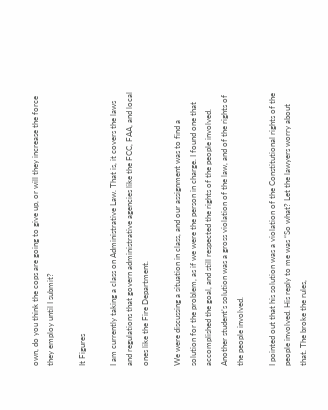own, do you think the cops are going to give up, or will they increase the force they employ until I submit?

It Figures

I am currently taking a class on Administrative Law. That is, it covers the laws and regulations that govern administrative agencies like the FCC, FAA, and local ones like the Fire Department.

We were discussing a situation in class, and our assignment was to find a solution for the problem, as if we were the person in charge. I found one that accomplished the goal, and still respected the rights of the people involved. Another student’s solution was a gross violation of the law, and of the rights of the people involved.

I pointed out that his solution was a violation of the Constitutional rights of the people involved. His reply to me was “So what? Let the lawyers worry about that. The broke the rules,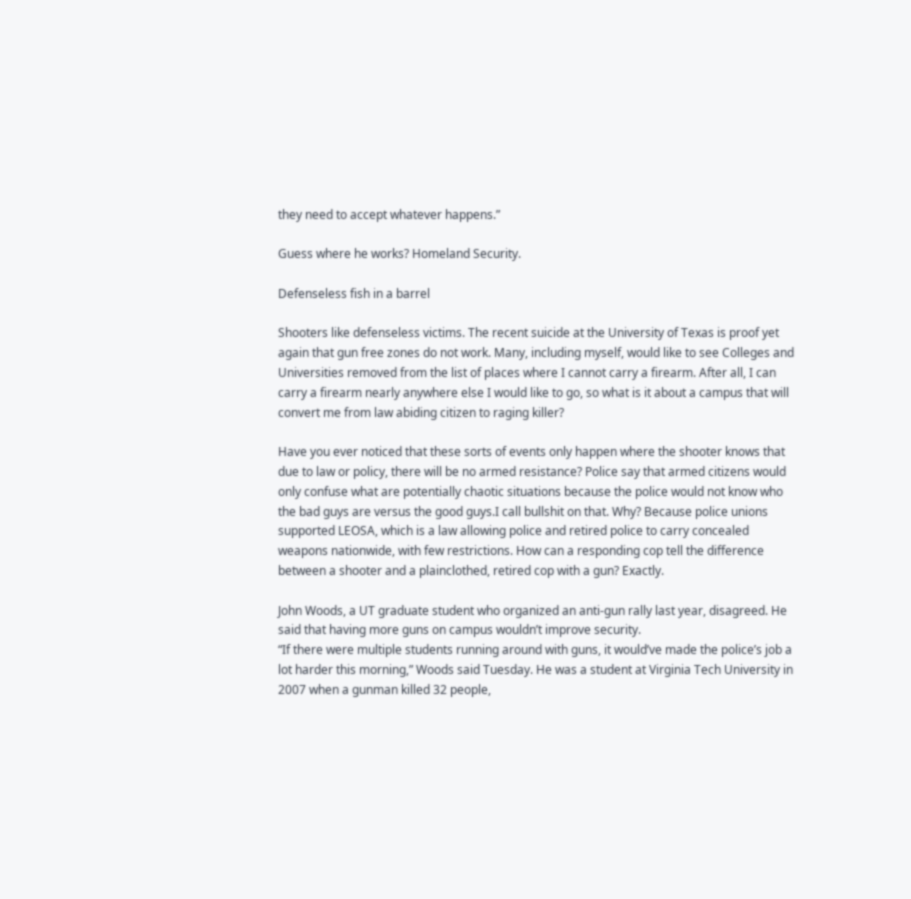they need to accept whatever happens.”

Guess where he works? Homeland Security.

Defenseless fish in a barrel

Shooters like defenseless victims. The recent suicide at the University of Texas is proof yet again that gun free zones do not work. Many, including myself, would like to see Colleges and Universities removed from the list of places where I cannot carry a firearm. After all, I can carry a firearm nearly anywhere else I would like to go, so what is it about a campus that will convert me from law abiding citizen to raging killer?

Have you ever noticed that these sorts of events only happen where the shooter knows that due to law or policy, there will be no armed resistance? Police say that armed citizens would only confuse what are potentially chaotic situations because the police would not know who the bad guys are versus the good guys.I call bullshit on that. Why? Because police unions supported LEOSA, which is a law allowing police and retired police to carry concealed weapons nationwide, with few restrictions. How can a responding cop tell the difference between a shooter and a plainclothed, retired cop with a gun? Exactly.

John Woods, a UT graduate student who organized an anti-gun rally last year, disagreed. He said that having more guns on campus wouldn’t improve security.
“If there were multiple students running around with guns, it would’ve made the police’s job a lot harder this morning,” Woods said Tuesday. He was a student at Virginia Tech University in 2007 when a gunman killed 32 people,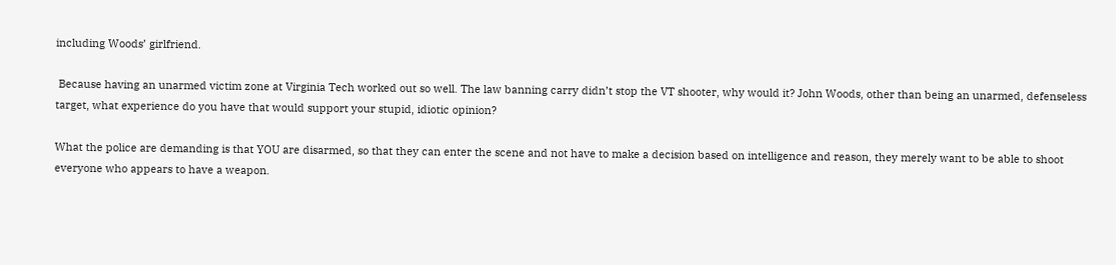including Woods’ girlfriend.

 Because having an unarmed victim zone at Virginia Tech worked out so well. The law banning carry didn’t stop the VT shooter, why would it? John Woods, other than being an unarmed, defenseless target, what experience do you have that would support your stupid, idiotic opinion?

What the police are demanding is that YOU are disarmed, so that they can enter the scene and not have to make a decision based on intelligence and reason, they merely want to be able to shoot everyone who appears to have a weapon.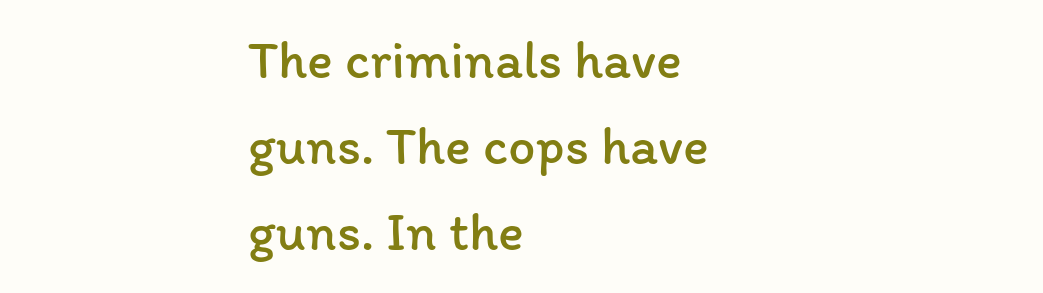The criminals have guns. The cops have guns. In the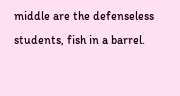middle are the defenseless students, fish in a barrel.